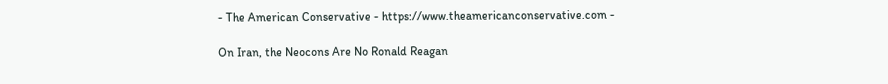- The American Conservative - https://www.theamericanconservative.com -

On Iran, the Neocons Are No Ronald Reagan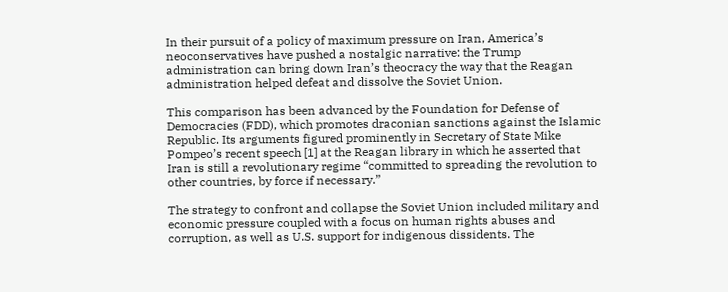In their pursuit of a policy of maximum pressure on Iran, America’s neoconservatives have pushed a nostalgic narrative: the Trump administration can bring down Iran’s theocracy the way that the Reagan administration helped defeat and dissolve the Soviet Union.

This comparison has been advanced by the Foundation for Defense of Democracies (FDD), which promotes draconian sanctions against the Islamic Republic. Its arguments figured prominently in Secretary of State Mike Pompeo’s recent speech [1] at the Reagan library in which he asserted that Iran is still a revolutionary regime “committed to spreading the revolution to other countries, by force if necessary.”

The strategy to confront and collapse the Soviet Union included military and economic pressure coupled with a focus on human rights abuses and corruption, as well as U.S. support for indigenous dissidents. The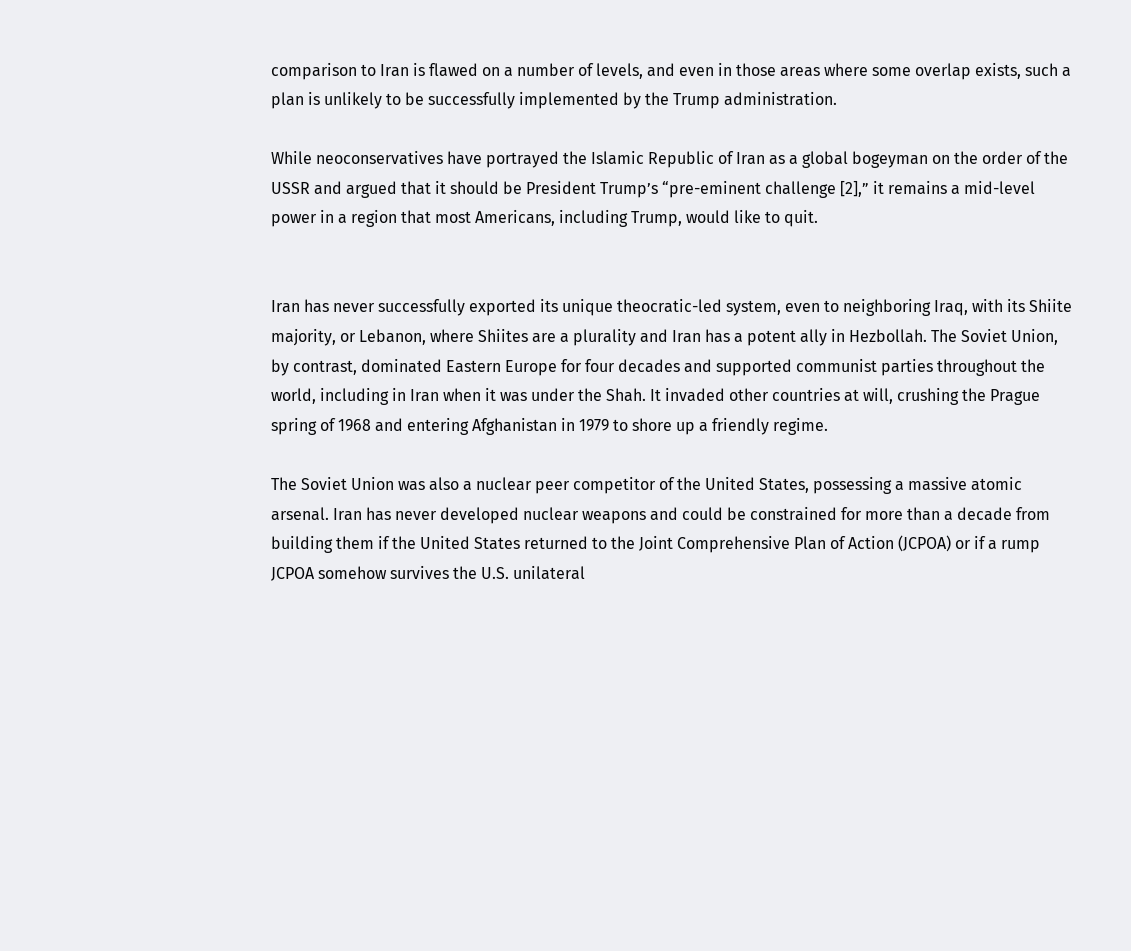comparison to Iran is flawed on a number of levels, and even in those areas where some overlap exists, such a plan is unlikely to be successfully implemented by the Trump administration.

While neoconservatives have portrayed the Islamic Republic of Iran as a global bogeyman on the order of the USSR and argued that it should be President Trump’s “pre-eminent challenge [2],” it remains a mid-level power in a region that most Americans, including Trump, would like to quit.


Iran has never successfully exported its unique theocratic-led system, even to neighboring Iraq, with its Shiite majority, or Lebanon, where Shiites are a plurality and Iran has a potent ally in Hezbollah. The Soviet Union, by contrast, dominated Eastern Europe for four decades and supported communist parties throughout the world, including in Iran when it was under the Shah. It invaded other countries at will, crushing the Prague spring of 1968 and entering Afghanistan in 1979 to shore up a friendly regime.

The Soviet Union was also a nuclear peer competitor of the United States, possessing a massive atomic arsenal. Iran has never developed nuclear weapons and could be constrained for more than a decade from building them if the United States returned to the Joint Comprehensive Plan of Action (JCPOA) or if a rump JCPOA somehow survives the U.S. unilateral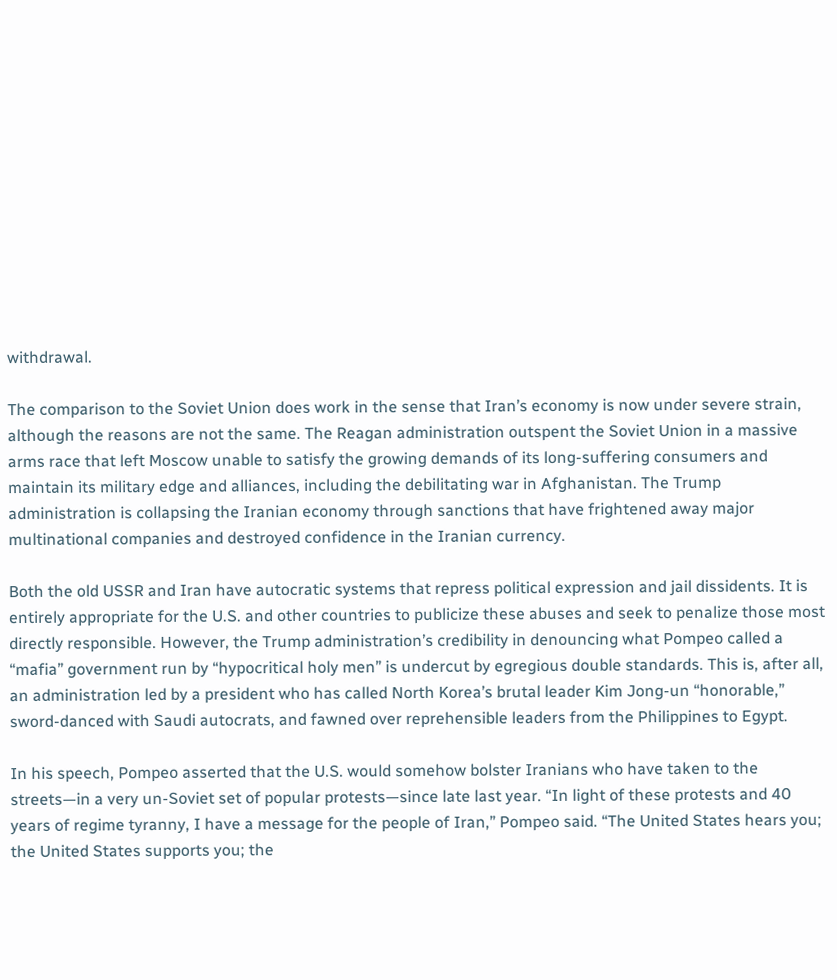withdrawal.

The comparison to the Soviet Union does work in the sense that Iran’s economy is now under severe strain, although the reasons are not the same. The Reagan administration outspent the Soviet Union in a massive arms race that left Moscow unable to satisfy the growing demands of its long-suffering consumers and maintain its military edge and alliances, including the debilitating war in Afghanistan. The Trump administration is collapsing the Iranian economy through sanctions that have frightened away major multinational companies and destroyed confidence in the Iranian currency.

Both the old USSR and Iran have autocratic systems that repress political expression and jail dissidents. It is entirely appropriate for the U.S. and other countries to publicize these abuses and seek to penalize those most directly responsible. However, the Trump administration’s credibility in denouncing what Pompeo called a “mafia” government run by “hypocritical holy men” is undercut by egregious double standards. This is, after all, an administration led by a president who has called North Korea’s brutal leader Kim Jong-un “honorable,” sword-danced with Saudi autocrats, and fawned over reprehensible leaders from the Philippines to Egypt.

In his speech, Pompeo asserted that the U.S. would somehow bolster Iranians who have taken to the streets—in a very un-Soviet set of popular protests—since late last year. “In light of these protests and 40 years of regime tyranny, I have a message for the people of Iran,” Pompeo said. “The United States hears you; the United States supports you; the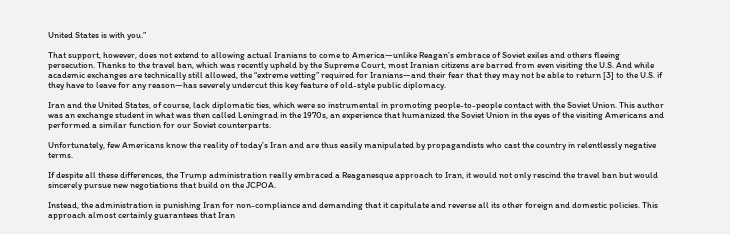United States is with you.”

That support, however, does not extend to allowing actual Iranians to come to America—unlike Reagan’s embrace of Soviet exiles and others fleeing persecution. Thanks to the travel ban, which was recently upheld by the Supreme Court, most Iranian citizens are barred from even visiting the U.S. And while academic exchanges are technically still allowed, the “extreme vetting” required for Iranians—and their fear that they may not be able to return [3] to the U.S. if they have to leave for any reason—has severely undercut this key feature of old-style public diplomacy.

Iran and the United States, of course, lack diplomatic ties, which were so instrumental in promoting people-to-people contact with the Soviet Union. This author was an exchange student in what was then called Leningrad in the 1970s, an experience that humanized the Soviet Union in the eyes of the visiting Americans and performed a similar function for our Soviet counterparts.

Unfortunately, few Americans know the reality of today’s Iran and are thus easily manipulated by propagandists who cast the country in relentlessly negative terms.

If despite all these differences, the Trump administration really embraced a Reaganesque approach to Iran, it would not only rescind the travel ban but would sincerely pursue new negotiations that build on the JCPOA.

Instead, the administration is punishing Iran for non-compliance and demanding that it capitulate and reverse all its other foreign and domestic policies. This approach almost certainly guarantees that Iran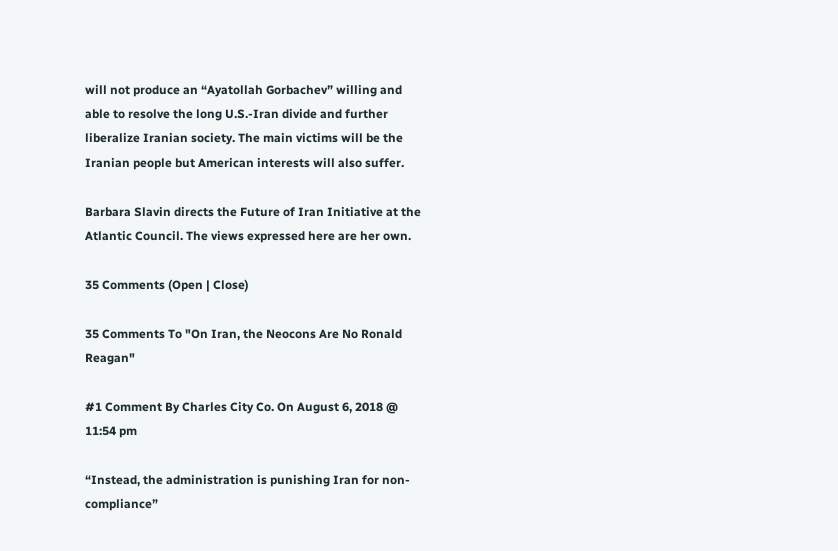will not produce an “Ayatollah Gorbachev” willing and able to resolve the long U.S.-Iran divide and further liberalize Iranian society. The main victims will be the Iranian people but American interests will also suffer.

Barbara Slavin directs the Future of Iran Initiative at the Atlantic Council. The views expressed here are her own.

35 Comments (Open | Close)

35 Comments To "On Iran, the Neocons Are No Ronald Reagan"

#1 Comment By Charles City Co. On August 6, 2018 @ 11:54 pm

“Instead, the administration is punishing Iran for non-compliance”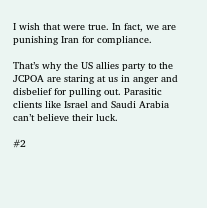I wish that were true. In fact, we are punishing Iran for compliance.

That’s why the US allies party to the JCPOA are staring at us in anger and disbelief for pulling out. Parasitic clients like Israel and Saudi Arabia can’t believe their luck.

#2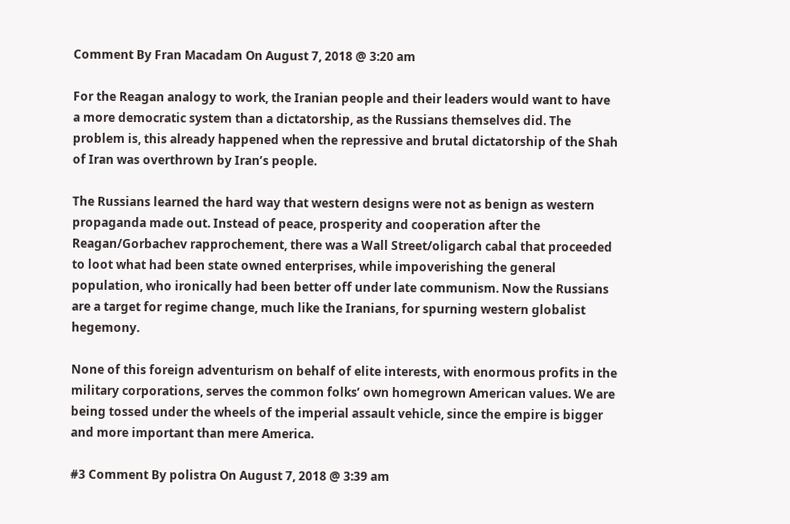Comment By Fran Macadam On August 7, 2018 @ 3:20 am

For the Reagan analogy to work, the Iranian people and their leaders would want to have a more democratic system than a dictatorship, as the Russians themselves did. The problem is, this already happened when the repressive and brutal dictatorship of the Shah of Iran was overthrown by Iran’s people.

The Russians learned the hard way that western designs were not as benign as western propaganda made out. Instead of peace, prosperity and cooperation after the Reagan/Gorbachev rapprochement, there was a Wall Street/oligarch cabal that proceeded to loot what had been state owned enterprises, while impoverishing the general population, who ironically had been better off under late communism. Now the Russians are a target for regime change, much like the Iranians, for spurning western globalist hegemony.

None of this foreign adventurism on behalf of elite interests, with enormous profits in the military corporations, serves the common folks’ own homegrown American values. We are being tossed under the wheels of the imperial assault vehicle, since the empire is bigger and more important than mere America.

#3 Comment By polistra On August 7, 2018 @ 3:39 am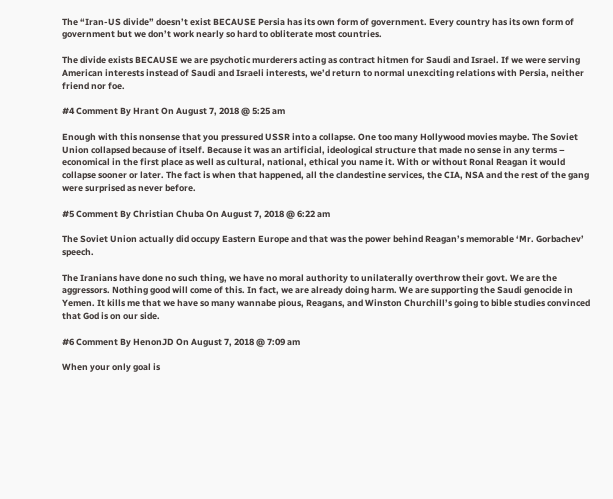The “Iran-US divide” doesn’t exist BECAUSE Persia has its own form of government. Every country has its own form of government but we don’t work nearly so hard to obliterate most countries.

The divide exists BECAUSE we are psychotic murderers acting as contract hitmen for Saudi and Israel. If we were serving American interests instead of Saudi and Israeli interests, we’d return to normal unexciting relations with Persia, neither friend nor foe.

#4 Comment By Hrant On August 7, 2018 @ 5:25 am

Enough with this nonsense that you pressured USSR into a collapse. One too many Hollywood movies maybe. The Soviet Union collapsed because of itself. Because it was an artificial, ideological structure that made no sense in any terms – economical in the first place as well as cultural, national, ethical you name it. With or without Ronal Reagan it would collapse sooner or later. The fact is when that happened, all the clandestine services, the CIA, NSA and the rest of the gang were surprised as never before.

#5 Comment By Christian Chuba On August 7, 2018 @ 6:22 am

The Soviet Union actually did occupy Eastern Europe and that was the power behind Reagan’s memorable ‘Mr. Gorbachev’ speech.

The Iranians have done no such thing, we have no moral authority to unilaterally overthrow their govt. We are the aggressors. Nothing good will come of this. In fact, we are already doing harm. We are supporting the Saudi genocide in Yemen. It kills me that we have so many wannabe pious, Reagans, and Winston Churchill’s going to bible studies convinced that God is on our side.

#6 Comment By HenonJD On August 7, 2018 @ 7:09 am

When your only goal is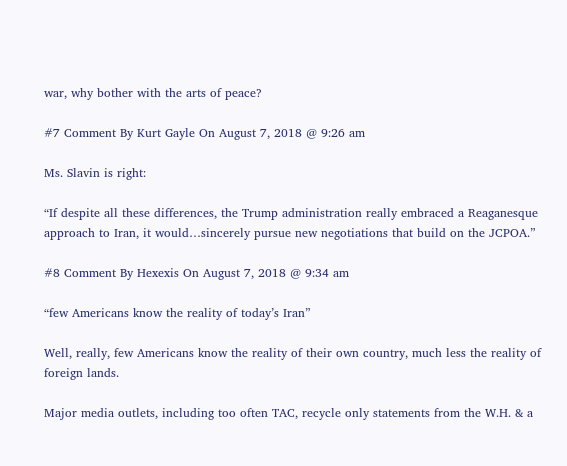war, why bother with the arts of peace?

#7 Comment By Kurt Gayle On August 7, 2018 @ 9:26 am

Ms. Slavin is right:

“If despite all these differences, the Trump administration really embraced a Reaganesque approach to Iran, it would…sincerely pursue new negotiations that build on the JCPOA.”

#8 Comment By Hexexis On August 7, 2018 @ 9:34 am

“few Americans know the reality of today’s Iran”

Well, really, few Americans know the reality of their own country, much less the reality of foreign lands.

Major media outlets, including too often TAC, recycle only statements from the W.H. & a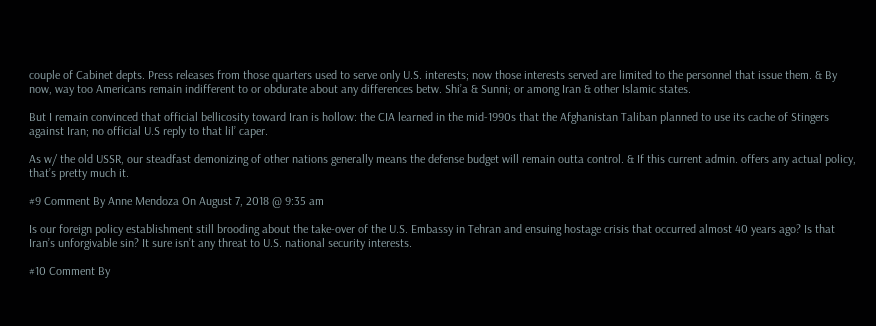couple of Cabinet depts. Press releases from those quarters used to serve only U.S. interests; now those interests served are limited to the personnel that issue them. & By now, way too Americans remain indifferent to or obdurate about any differences betw. Shi’a & Sunni; or among Iran & other Islamic states.

But I remain convinced that official bellicosity toward Iran is hollow: the CIA learned in the mid-1990s that the Afghanistan Taliban planned to use its cache of Stingers against Iran; no official U.S reply to that lil’ caper.

As w/ the old USSR, our steadfast demonizing of other nations generally means the defense budget will remain outta control. & If this current admin. offers any actual policy, that’s pretty much it.

#9 Comment By Anne Mendoza On August 7, 2018 @ 9:35 am

Is our foreign policy establishment still brooding about the take-over of the U.S. Embassy in Tehran and ensuing hostage crisis that occurred almost 40 years ago? Is that Iran’s unforgivable sin? It sure isn’t any threat to U.S. national security interests.

#10 Comment By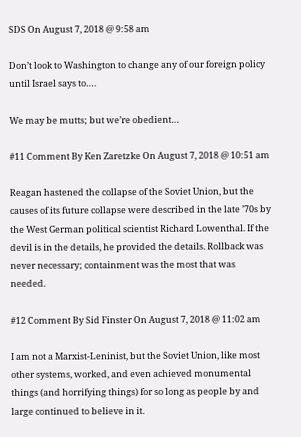SDS On August 7, 2018 @ 9:58 am

Don’t look to Washington to change any of our foreign policy until Israel says to….

We may be mutts; but we’re obedient…

#11 Comment By Ken Zaretzke On August 7, 2018 @ 10:51 am

Reagan hastened the collapse of the Soviet Union, but the causes of its future collapse were described in the late ’70s by the West German political scientist Richard Lowenthal. If the devil is in the details, he provided the details. Rollback was never necessary; containment was the most that was needed.

#12 Comment By Sid Finster On August 7, 2018 @ 11:02 am

I am not a Marxist-Leninist, but the Soviet Union, like most other systems, worked, and even achieved monumental things (and horrifying things) for so long as people by and large continued to believe in it.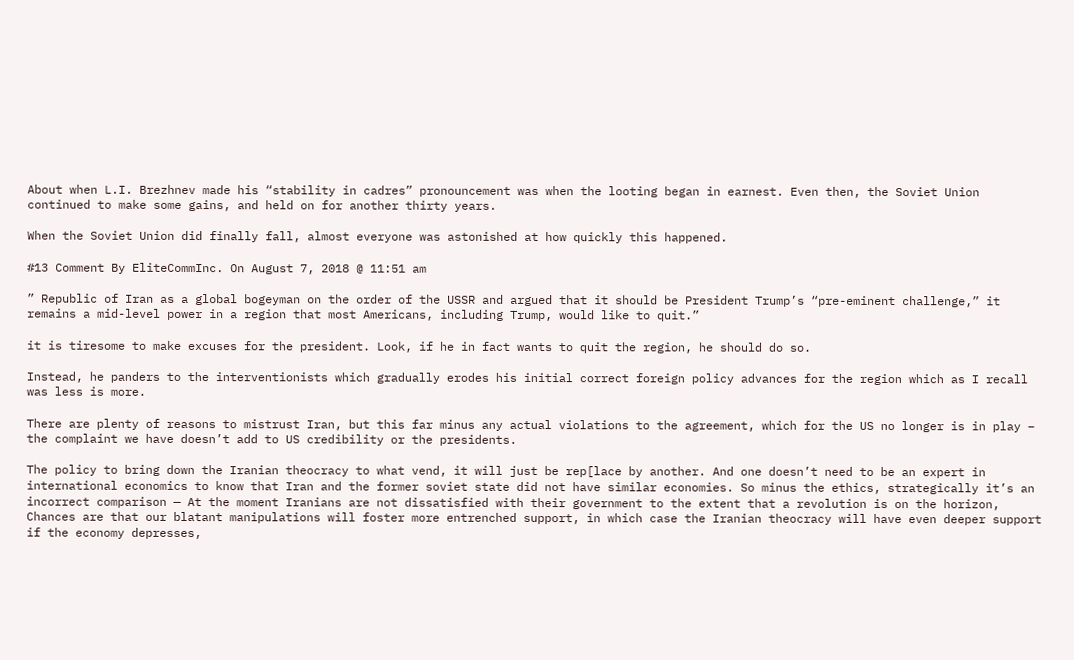About when L.I. Brezhnev made his “stability in cadres” pronouncement was when the looting began in earnest. Even then, the Soviet Union continued to make some gains, and held on for another thirty years.

When the Soviet Union did finally fall, almost everyone was astonished at how quickly this happened.

#13 Comment By EliteCommInc. On August 7, 2018 @ 11:51 am

” Republic of Iran as a global bogeyman on the order of the USSR and argued that it should be President Trump’s “pre-eminent challenge,” it remains a mid-level power in a region that most Americans, including Trump, would like to quit.”

it is tiresome to make excuses for the president. Look, if he in fact wants to quit the region, he should do so.

Instead, he panders to the interventionists which gradually erodes his initial correct foreign policy advances for the region which as I recall was less is more.

There are plenty of reasons to mistrust Iran, but this far minus any actual violations to the agreement, which for the US no longer is in play – the complaint we have doesn’t add to US credibility or the presidents.

The policy to bring down the Iranian theocracy to what vend, it will just be rep[lace by another. And one doesn’t need to be an expert in international economics to know that Iran and the former soviet state did not have similar economies. So minus the ethics, strategically it’s an incorrect comparison — At the moment Iranians are not dissatisfied with their government to the extent that a revolution is on the horizon, Chances are that our blatant manipulations will foster more entrenched support, in which case the Iranian theocracy will have even deeper support if the economy depresses,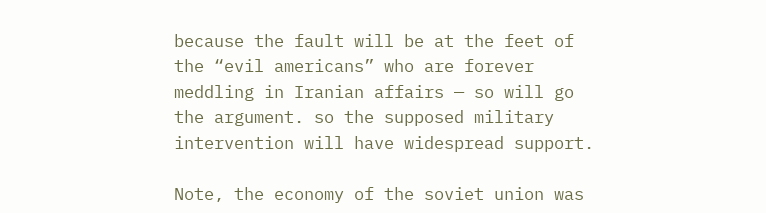because the fault will be at the feet of the “evil americans” who are forever meddling in Iranian affairs — so will go the argument. so the supposed military intervention will have widespread support.

Note, the economy of the soviet union was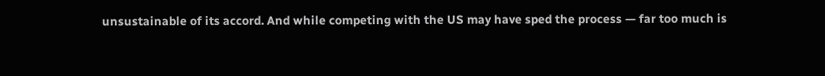unsustainable of its accord. And while competing with the US may have sped the process — far too much is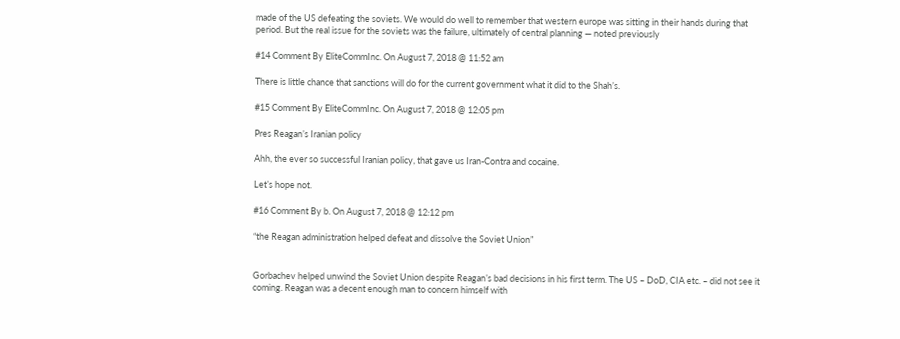made of the US defeating the soviets. We would do well to remember that western europe was sitting in their hands during that period. But the real issue for the soviets was the failure, ultimately of central planning — noted previously

#14 Comment By EliteCommInc. On August 7, 2018 @ 11:52 am

There is little chance that sanctions will do for the current government what it did to the Shah’s.

#15 Comment By EliteCommInc. On August 7, 2018 @ 12:05 pm

Pres Reagan’s Iranian policy

Ahh, the ever so successful Iranian policy, that gave us Iran-Contra and cocaine.

Let’s hope not.

#16 Comment By b. On August 7, 2018 @ 12:12 pm

“the Reagan administration helped defeat and dissolve the Soviet Union”


Gorbachev helped unwind the Soviet Union despite Reagan’s bad decisions in his first term. The US – DoD, CIA etc. – did not see it coming. Reagan was a decent enough man to concern himself with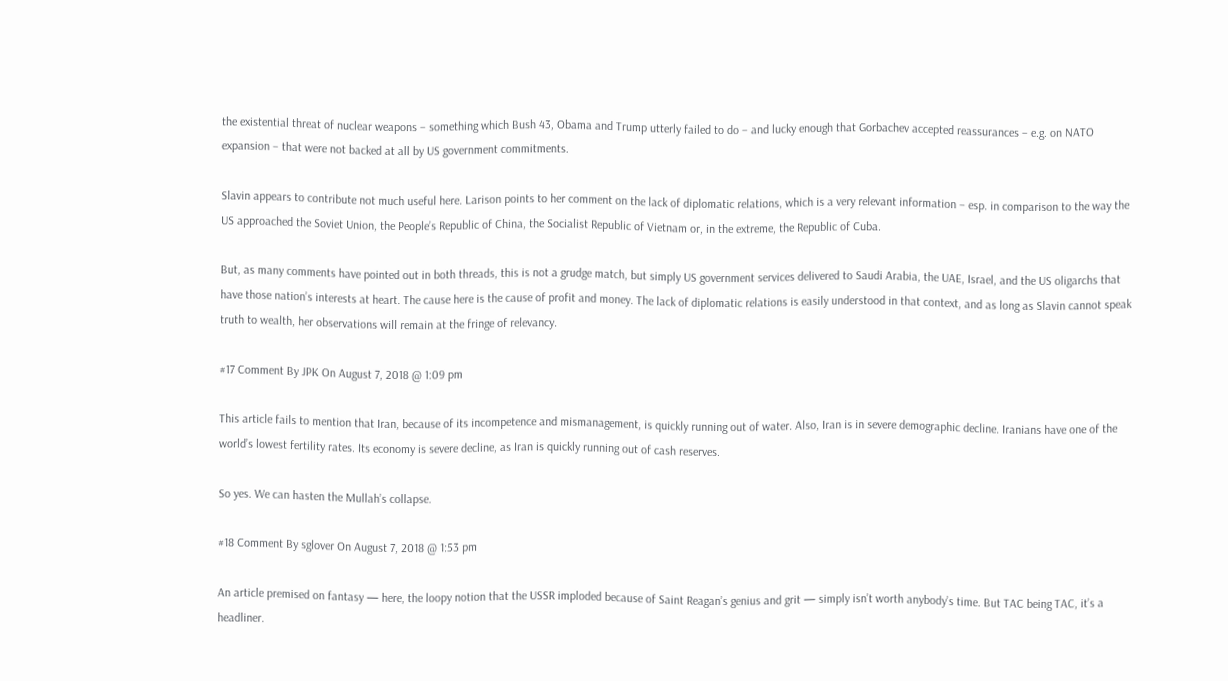the existential threat of nuclear weapons – something which Bush 43, Obama and Trump utterly failed to do – and lucky enough that Gorbachev accepted reassurances – e.g. on NATO expansion – that were not backed at all by US government commitments.

Slavin appears to contribute not much useful here. Larison points to her comment on the lack of diplomatic relations, which is a very relevant information – esp. in comparison to the way the US approached the Soviet Union, the People’s Republic of China, the Socialist Republic of Vietnam or, in the extreme, the Republic of Cuba.

But, as many comments have pointed out in both threads, this is not a grudge match, but simply US government services delivered to Saudi Arabia, the UAE, Israel, and the US oligarchs that have those nation’s interests at heart. The cause here is the cause of profit and money. The lack of diplomatic relations is easily understood in that context, and as long as Slavin cannot speak truth to wealth, her observations will remain at the fringe of relevancy.

#17 Comment By JPK On August 7, 2018 @ 1:09 pm

This article fails to mention that Iran, because of its incompetence and mismanagement, is quickly running out of water. Also, Iran is in severe demographic decline. Iranians have one of the world’s lowest fertility rates. Its economy is severe decline, as Iran is quickly running out of cash reserves.

So yes. We can hasten the Mullah’s collapse.

#18 Comment By sglover On August 7, 2018 @ 1:53 pm

An article premised on fantasy — here, the loopy notion that the USSR imploded because of Saint Reagan’s genius and grit — simply isn’t worth anybody’s time. But TAC being TAC, it’s a headliner.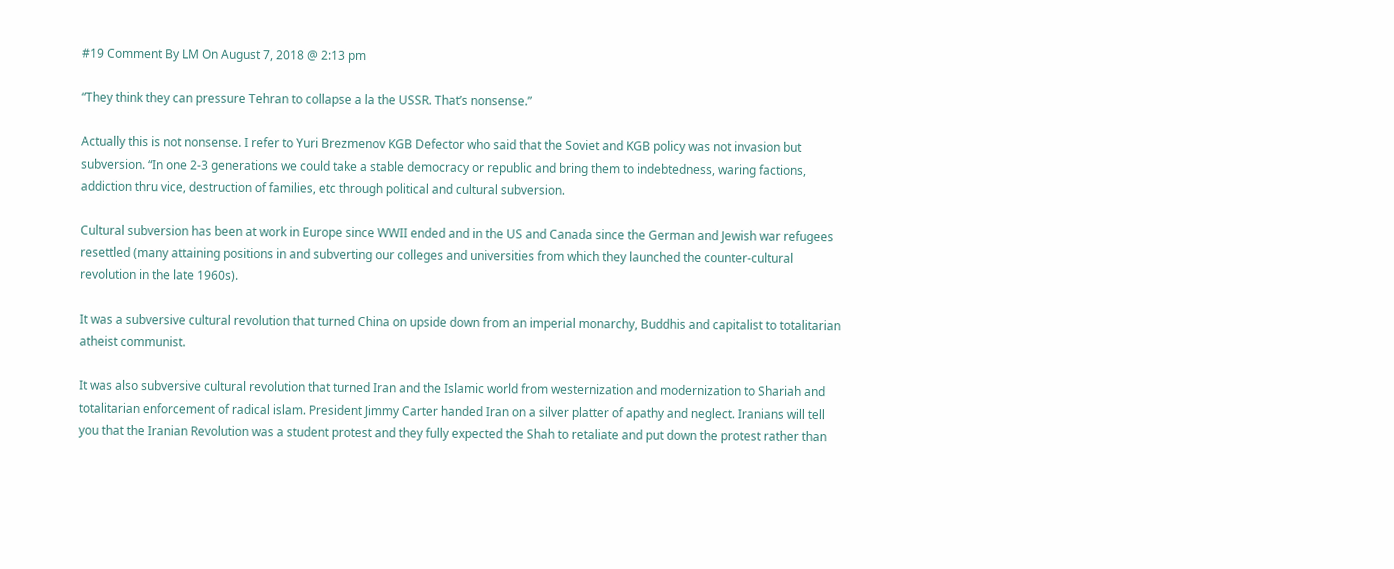#19 Comment By LM On August 7, 2018 @ 2:13 pm

“They think they can pressure Tehran to collapse a la the USSR. That’s nonsense.”

Actually this is not nonsense. I refer to Yuri Brezmenov KGB Defector who said that the Soviet and KGB policy was not invasion but subversion. “In one 2-3 generations we could take a stable democracy or republic and bring them to indebtedness, waring factions, addiction thru vice, destruction of families, etc through political and cultural subversion.

Cultural subversion has been at work in Europe since WWII ended and in the US and Canada since the German and Jewish war refugees resettled (many attaining positions in and subverting our colleges and universities from which they launched the counter-cultural revolution in the late 1960s).

It was a subversive cultural revolution that turned China on upside down from an imperial monarchy, Buddhis and capitalist to totalitarian atheist communist.

It was also subversive cultural revolution that turned Iran and the Islamic world from westernization and modernization to Shariah and totalitarian enforcement of radical islam. President Jimmy Carter handed Iran on a silver platter of apathy and neglect. Iranians will tell you that the Iranian Revolution was a student protest and they fully expected the Shah to retaliate and put down the protest rather than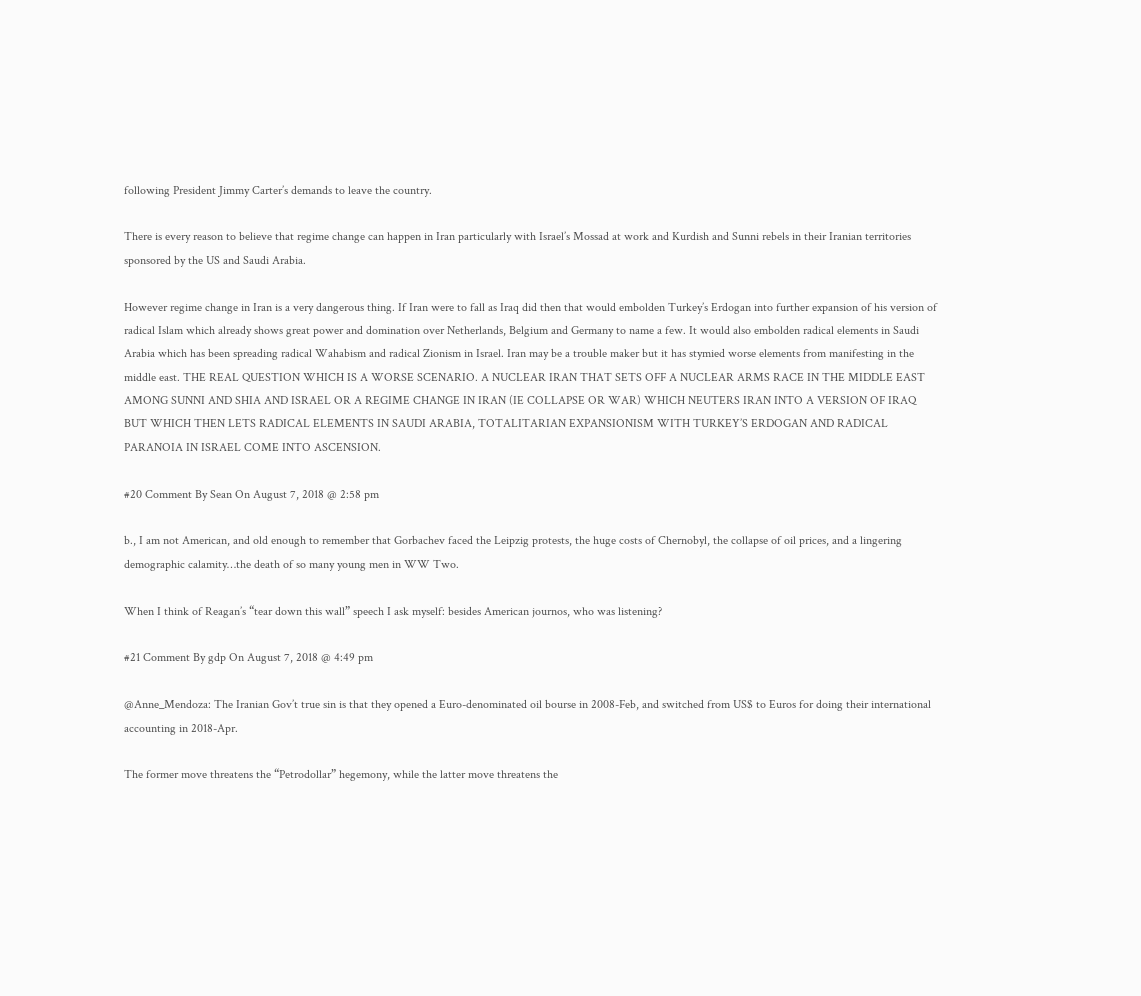following President Jimmy Carter’s demands to leave the country.

There is every reason to believe that regime change can happen in Iran particularly with Israel’s Mossad at work and Kurdish and Sunni rebels in their Iranian territories sponsored by the US and Saudi Arabia.

However regime change in Iran is a very dangerous thing. If Iran were to fall as Iraq did then that would embolden Turkey’s Erdogan into further expansion of his version of radical Islam which already shows great power and domination over Netherlands, Belgium and Germany to name a few. It would also embolden radical elements in Saudi Arabia which has been spreading radical Wahabism and radical Zionism in Israel. Iran may be a trouble maker but it has stymied worse elements from manifesting in the middle east. THE REAL QUESTION WHICH IS A WORSE SCENARIO. A NUCLEAR IRAN THAT SETS OFF A NUCLEAR ARMS RACE IN THE MIDDLE EAST AMONG SUNNI AND SHIA AND ISRAEL OR A REGIME CHANGE IN IRAN (IE COLLAPSE OR WAR) WHICH NEUTERS IRAN INTO A VERSION OF IRAQ BUT WHICH THEN LETS RADICAL ELEMENTS IN SAUDI ARABIA, TOTALITARIAN EXPANSIONISM WITH TURKEY’S ERDOGAN AND RADICAL PARANOIA IN ISRAEL COME INTO ASCENSION.

#20 Comment By Sean On August 7, 2018 @ 2:58 pm

b., I am not American, and old enough to remember that Gorbachev faced the Leipzig protests, the huge costs of Chernobyl, the collapse of oil prices, and a lingering demographic calamity…the death of so many young men in WW Two.

When I think of Reagan’s “tear down this wall” speech I ask myself: besides American journos, who was listening?

#21 Comment By gdp On August 7, 2018 @ 4:49 pm

@Anne_Mendoza: The Iranian Gov’t true sin is that they opened a Euro-denominated oil bourse in 2008-Feb, and switched from US$ to Euros for doing their international accounting in 2018-Apr.

The former move threatens the “Petrodollar” hegemony, while the latter move threatens the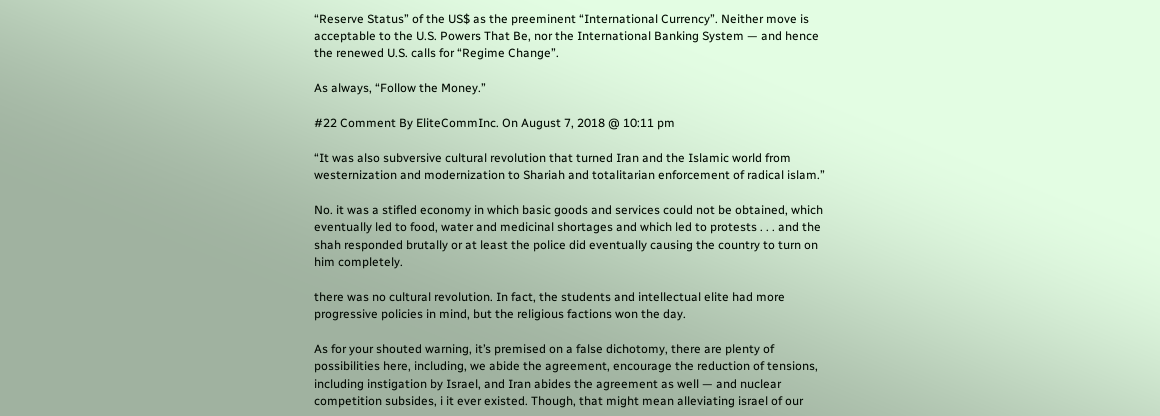“Reserve Status” of the US$ as the preeminent “International Currency”. Neither move is acceptable to the U.S. Powers That Be, nor the International Banking System — and hence the renewed U.S. calls for “Regime Change”.

As always, “Follow the Money.”

#22 Comment By EliteCommInc. On August 7, 2018 @ 10:11 pm

“It was also subversive cultural revolution that turned Iran and the Islamic world from westernization and modernization to Shariah and totalitarian enforcement of radical islam.”

No. it was a stifled economy in which basic goods and services could not be obtained, which eventually led to food, water and medicinal shortages and which led to protests . . . and the shah responded brutally or at least the police did eventually causing the country to turn on him completely.

there was no cultural revolution. In fact, the students and intellectual elite had more progressive policies in mind, but the religious factions won the day.

As for your shouted warning, it’s premised on a false dichotomy, there are plenty of possibilities here, including, we abide the agreement, encourage the reduction of tensions, including instigation by Israel, and Iran abides the agreement as well — and nuclear competition subsides, i it ever existed. Though, that might mean alleviating israel of our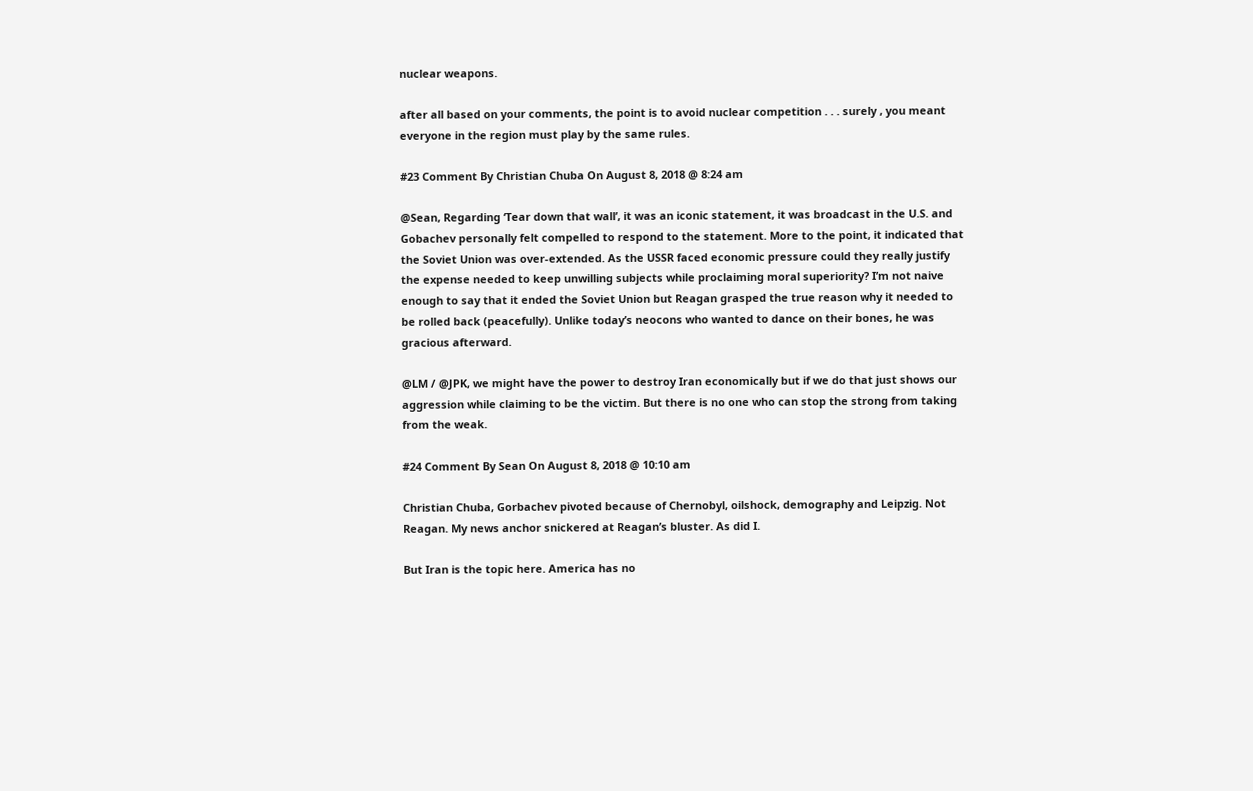nuclear weapons.

after all based on your comments, the point is to avoid nuclear competition . . . surely , you meant everyone in the region must play by the same rules.

#23 Comment By Christian Chuba On August 8, 2018 @ 8:24 am

@Sean, Regarding ‘Tear down that wall’, it was an iconic statement, it was broadcast in the U.S. and Gobachev personally felt compelled to respond to the statement. More to the point, it indicated that the Soviet Union was over-extended. As the USSR faced economic pressure could they really justify the expense needed to keep unwilling subjects while proclaiming moral superiority? I’m not naive enough to say that it ended the Soviet Union but Reagan grasped the true reason why it needed to be rolled back (peacefully). Unlike today’s neocons who wanted to dance on their bones, he was gracious afterward.

@LM / @JPK, we might have the power to destroy Iran economically but if we do that just shows our aggression while claiming to be the victim. But there is no one who can stop the strong from taking from the weak.

#24 Comment By Sean On August 8, 2018 @ 10:10 am

Christian Chuba, Gorbachev pivoted because of Chernobyl, oilshock, demography and Leipzig. Not Reagan. My news anchor snickered at Reagan’s bluster. As did I.

But Iran is the topic here. America has no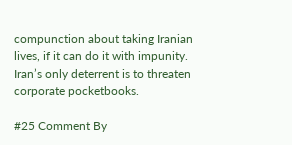compunction about taking Iranian lives, if it can do it with impunity. Iran’s only deterrent is to threaten corporate pocketbooks.

#25 Comment By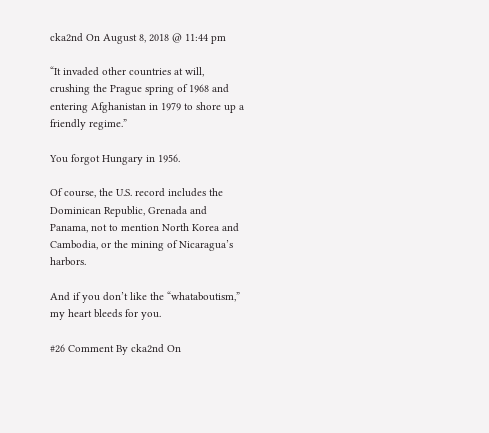cka2nd On August 8, 2018 @ 11:44 pm

“It invaded other countries at will, crushing the Prague spring of 1968 and entering Afghanistan in 1979 to shore up a friendly regime.”

You forgot Hungary in 1956.

Of course, the U.S. record includes the Dominican Republic, Grenada and Panama, not to mention North Korea and Cambodia, or the mining of Nicaragua’s harbors.

And if you don’t like the “whataboutism,” my heart bleeds for you.

#26 Comment By cka2nd On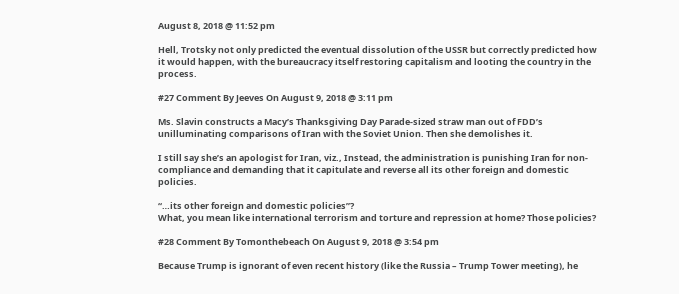August 8, 2018 @ 11:52 pm

Hell, Trotsky not only predicted the eventual dissolution of the USSR but correctly predicted how it would happen, with the bureaucracy itself restoring capitalism and looting the country in the process.

#27 Comment By Jeeves On August 9, 2018 @ 3:11 pm

Ms. Slavin constructs a Macy’s Thanksgiving Day Parade-sized straw man out of FDD’s unilluminating comparisons of Iran with the Soviet Union. Then she demolishes it.

I still say she’s an apologist for Iran, viz., Instead, the administration is punishing Iran for non-compliance and demanding that it capitulate and reverse all its other foreign and domestic policies.

“…its other foreign and domestic policies”?
What, you mean like international terrorism and torture and repression at home? Those policies?

#28 Comment By Tomonthebeach On August 9, 2018 @ 3:54 pm

Because Trump is ignorant of even recent history (like the Russia – Trump Tower meeting), he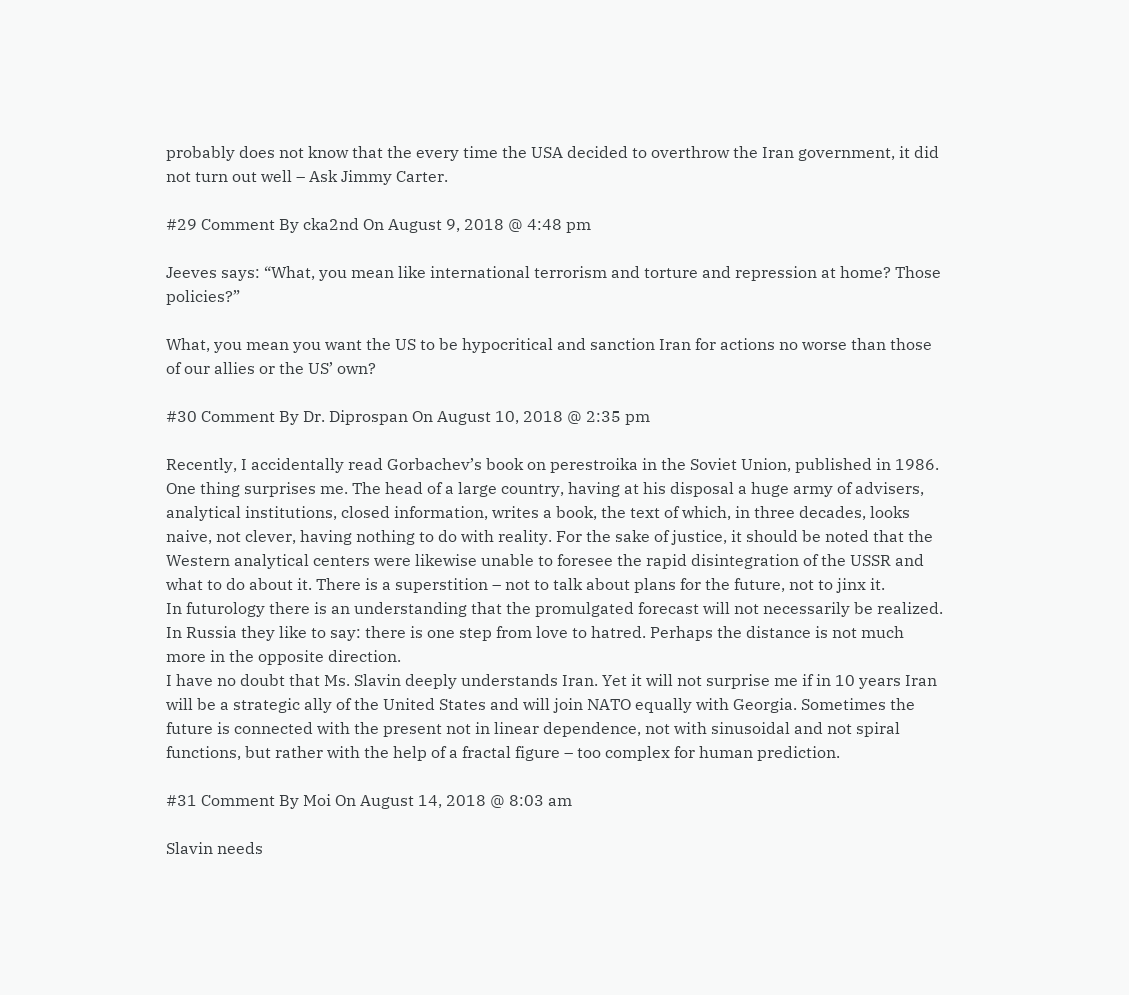probably does not know that the every time the USA decided to overthrow the Iran government, it did not turn out well – Ask Jimmy Carter.

#29 Comment By cka2nd On August 9, 2018 @ 4:48 pm

Jeeves says: “What, you mean like international terrorism and torture and repression at home? Those policies?”

What, you mean you want the US to be hypocritical and sanction Iran for actions no worse than those of our allies or the US’ own?

#30 Comment By Dr. Diprospan On August 10, 2018 @ 2:35 pm

Recently, I accidentally read Gorbachev’s book on perestroika in the Soviet Union, published in 1986. One thing surprises me. The head of a large country, having at his disposal a huge army of advisers, analytical institutions, closed information, writes a book, the text of which, in three decades, looks naive, not clever, having nothing to do with reality. For the sake of justice, it should be noted that the Western analytical centers were likewise unable to foresee the rapid disintegration of the USSR and what to do about it. There is a superstition – not to talk about plans for the future, not to jinx it.
In futurology there is an understanding that the promulgated forecast will not necessarily be realized. In Russia they like to say: there is one step from love to hatred. Perhaps the distance is not much more in the opposite direction.
I have no doubt that Ms. Slavin deeply understands Iran. Yet it will not surprise me if in 10 years Iran will be a strategic ally of the United States and will join NATO equally with Georgia. Sometimes the future is connected with the present not in linear dependence, not with sinusoidal and not spiral functions, but rather with the help of a fractal figure – too complex for human prediction.

#31 Comment By Moi On August 14, 2018 @ 8:03 am

Slavin needs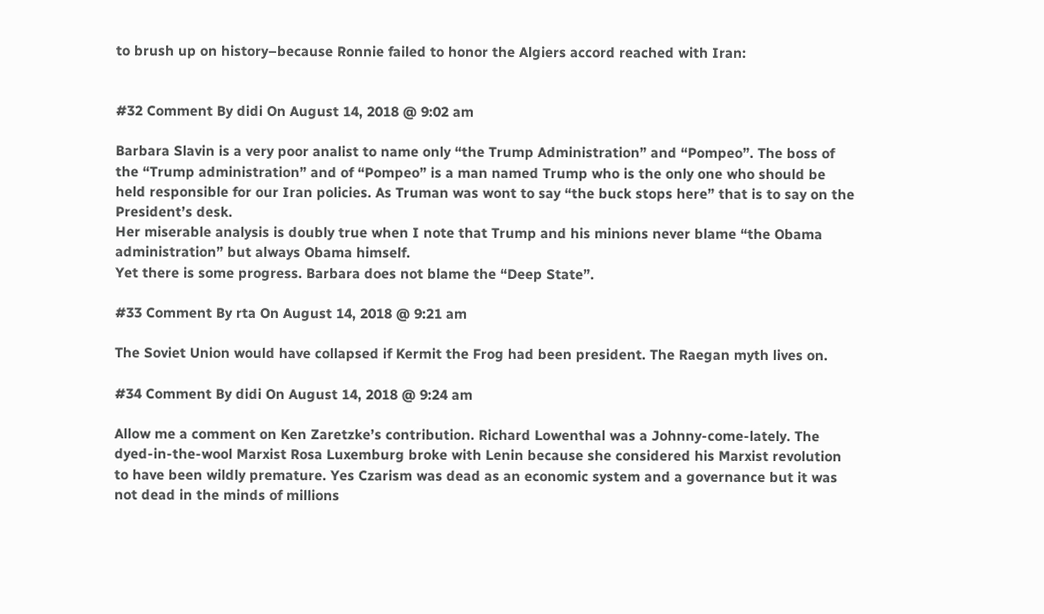to brush up on history–because Ronnie failed to honor the Algiers accord reached with Iran:


#32 Comment By didi On August 14, 2018 @ 9:02 am

Barbara Slavin is a very poor analist to name only “the Trump Administration” and “Pompeo”. The boss of the “Trump administration” and of “Pompeo” is a man named Trump who is the only one who should be held responsible for our Iran policies. As Truman was wont to say “the buck stops here” that is to say on the President’s desk.
Her miserable analysis is doubly true when I note that Trump and his minions never blame “the Obama administration” but always Obama himself.
Yet there is some progress. Barbara does not blame the “Deep State”.

#33 Comment By rta On August 14, 2018 @ 9:21 am

The Soviet Union would have collapsed if Kermit the Frog had been president. The Raegan myth lives on.

#34 Comment By didi On August 14, 2018 @ 9:24 am

Allow me a comment on Ken Zaretzke’s contribution. Richard Lowenthal was a Johnny-come-lately. The dyed-in-the-wool Marxist Rosa Luxemburg broke with Lenin because she considered his Marxist revolution to have been wildly premature. Yes Czarism was dead as an economic system and a governance but it was not dead in the minds of millions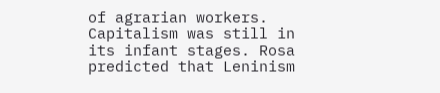of agrarian workers. Capitalism was still in its infant stages. Rosa predicted that Leninism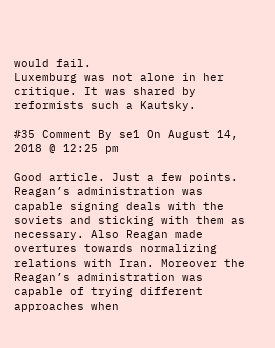would fail.
Luxemburg was not alone in her critique. It was shared by reformists such a Kautsky.

#35 Comment By se1 On August 14, 2018 @ 12:25 pm

Good article. Just a few points. Reagan’s administration was capable signing deals with the soviets and sticking with them as necessary. Also Reagan made overtures towards normalizing relations with Iran. Moreover the Reagan’s administration was capable of trying different approaches when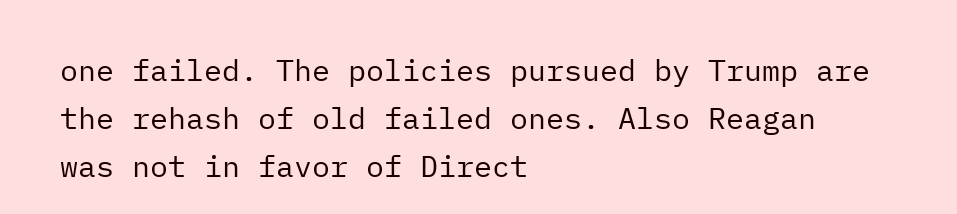one failed. The policies pursued by Trump are the rehash of old failed ones. Also Reagan was not in favor of Direct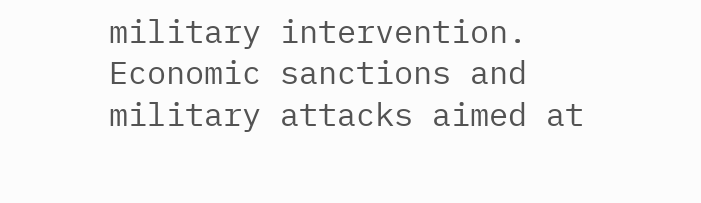military intervention. Economic sanctions and military attacks aimed at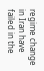regime change in Iran have failed in the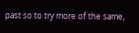past so to try more of the same,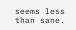seems less than sane.